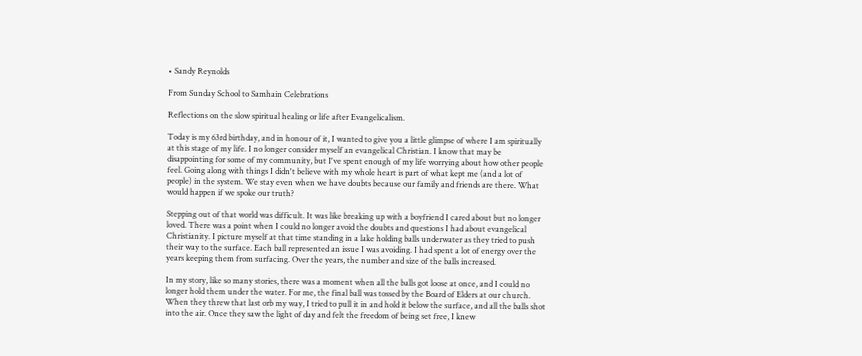• Sandy Reynolds

From Sunday School to Samhain Celebrations

Reflections on the slow spiritual healing or life after Evangelicalism.

Today is my 63rd birthday, and in honour of it, I wanted to give you a little glimpse of where I am spiritually at this stage of my life. I no longer consider myself an evangelical Christian. I know that may be disappointing for some of my community, but I've spent enough of my life worrying about how other people feel. Going along with things I didn't believe with my whole heart is part of what kept me (and a lot of people) in the system. We stay even when we have doubts because our family and friends are there. What would happen if we spoke our truth?

Stepping out of that world was difficult. It was like breaking up with a boyfriend I cared about but no longer loved. There was a point when I could no longer avoid the doubts and questions I had about evangelical Christianity. I picture myself at that time standing in a lake holding balls underwater as they tried to push their way to the surface. Each ball represented an issue I was avoiding. I had spent a lot of energy over the years keeping them from surfacing. Over the years, the number and size of the balls increased.

In my story, like so many stories, there was a moment when all the balls got loose at once, and I could no longer hold them under the water. For me, the final ball was tossed by the Board of Elders at our church. When they threw that last orb my way, I tried to pull it in and hold it below the surface, and all the balls shot into the air. Once they saw the light of day and felt the freedom of being set free, I knew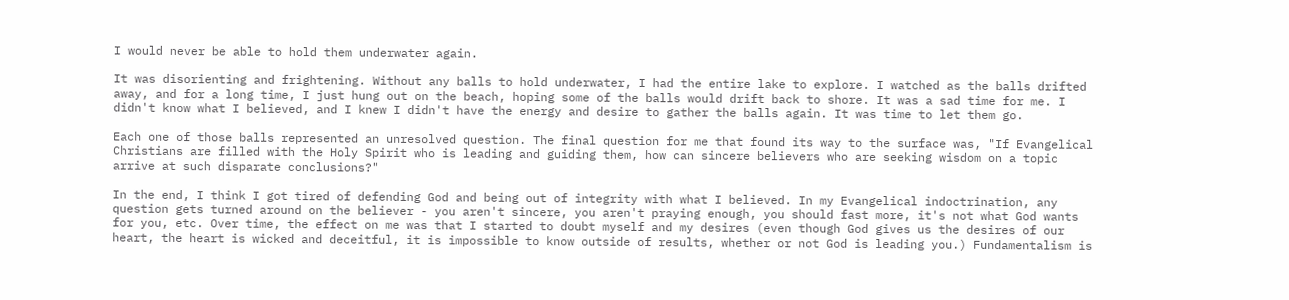I would never be able to hold them underwater again.

It was disorienting and frightening. Without any balls to hold underwater, I had the entire lake to explore. I watched as the balls drifted away, and for a long time, I just hung out on the beach, hoping some of the balls would drift back to shore. It was a sad time for me. I didn't know what I believed, and I knew I didn't have the energy and desire to gather the balls again. It was time to let them go.

Each one of those balls represented an unresolved question. The final question for me that found its way to the surface was, "If Evangelical Christians are filled with the Holy Spirit who is leading and guiding them, how can sincere believers who are seeking wisdom on a topic arrive at such disparate conclusions?"

In the end, I think I got tired of defending God and being out of integrity with what I believed. In my Evangelical indoctrination, any question gets turned around on the believer - you aren't sincere, you aren't praying enough, you should fast more, it's not what God wants for you, etc. Over time, the effect on me was that I started to doubt myself and my desires (even though God gives us the desires of our heart, the heart is wicked and deceitful, it is impossible to know outside of results, whether or not God is leading you.) Fundamentalism is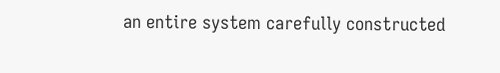an entire system carefully constructed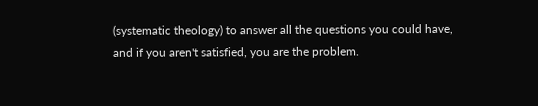(systematic theology) to answer all the questions you could have, and if you aren't satisfied, you are the problem.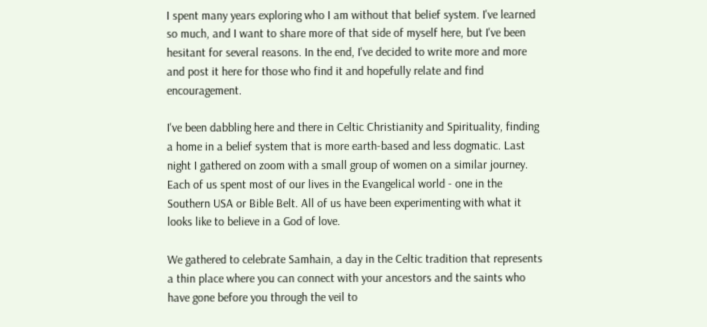I spent many years exploring who I am without that belief system. I've learned so much, and I want to share more of that side of myself here, but I've been hesitant for several reasons. In the end, I've decided to write more and more and post it here for those who find it and hopefully relate and find encouragement.

I've been dabbling here and there in Celtic Christianity and Spirituality, finding a home in a belief system that is more earth-based and less dogmatic. Last night I gathered on zoom with a small group of women on a similar journey. Each of us spent most of our lives in the Evangelical world - one in the Southern USA or Bible Belt. All of us have been experimenting with what it looks like to believe in a God of love.

We gathered to celebrate Samhain, a day in the Celtic tradition that represents a thin place where you can connect with your ancestors and the saints who have gone before you through the veil to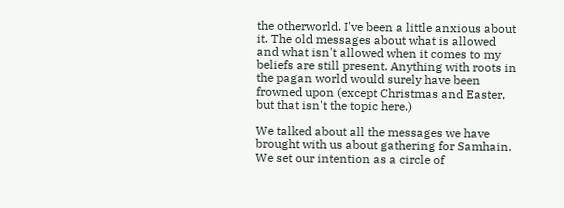the otherworld. I've been a little anxious about it. The old messages about what is allowed and what isn't allowed when it comes to my beliefs are still present. Anything with roots in the pagan world would surely have been frowned upon (except Christmas and Easter, but that isn't the topic here.)

We talked about all the messages we have brought with us about gathering for Samhain. We set our intention as a circle of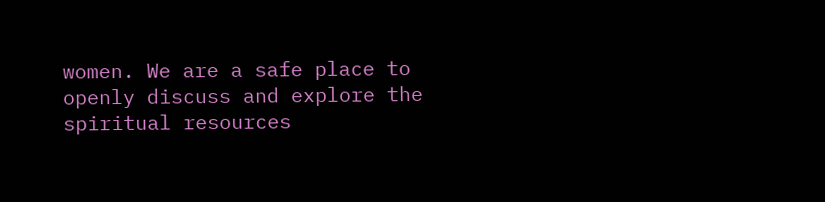women. We are a safe place to openly discuss and explore the spiritual resources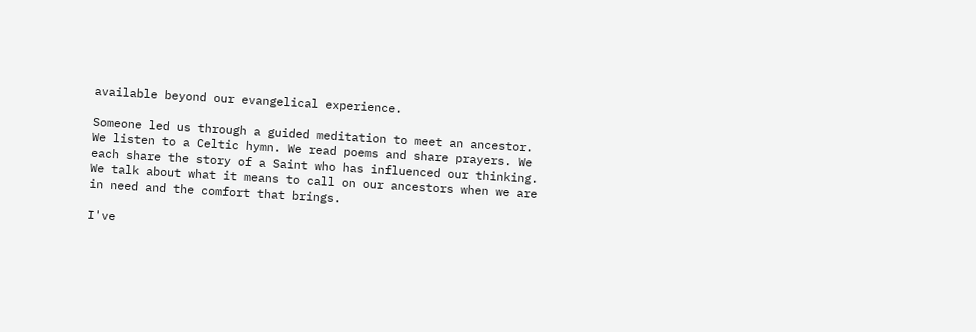available beyond our evangelical experience.

Someone led us through a guided meditation to meet an ancestor. We listen to a Celtic hymn. We read poems and share prayers. We each share the story of a Saint who has influenced our thinking. We talk about what it means to call on our ancestors when we are in need and the comfort that brings.

I've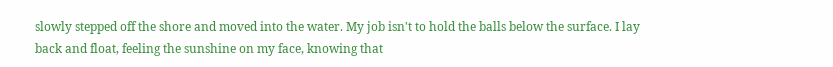slowly stepped off the shore and moved into the water. My job isn't to hold the balls below the surface. I lay back and float, feeling the sunshine on my face, knowing that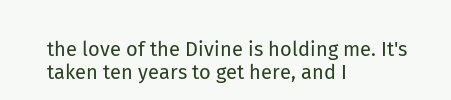the love of the Divine is holding me. It's taken ten years to get here, and I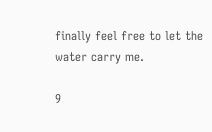finally feel free to let the water carry me.

9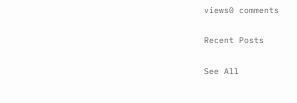views0 comments

Recent Posts

See All